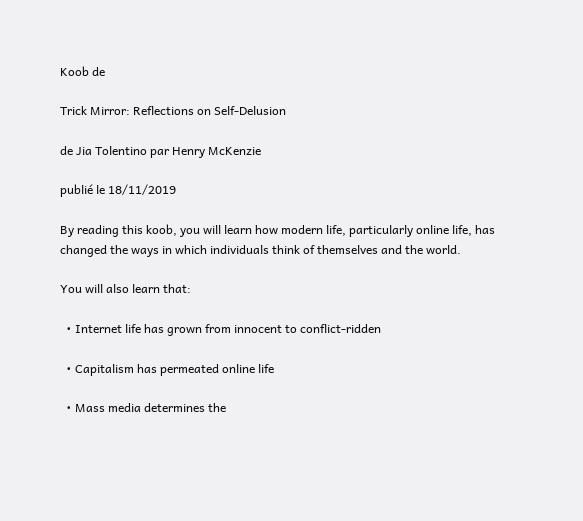Koob de

Trick Mirror: Reflections on Self-Delusion

de Jia Tolentino par Henry McKenzie

publié le 18/11/2019

By reading this koob, you will learn how modern life, particularly online life, has changed the ways in which individuals think of themselves and the world.

You will also learn that:

  • Internet life has grown from innocent to conflict-ridden

  • Capitalism has permeated online life

  • Mass media determines the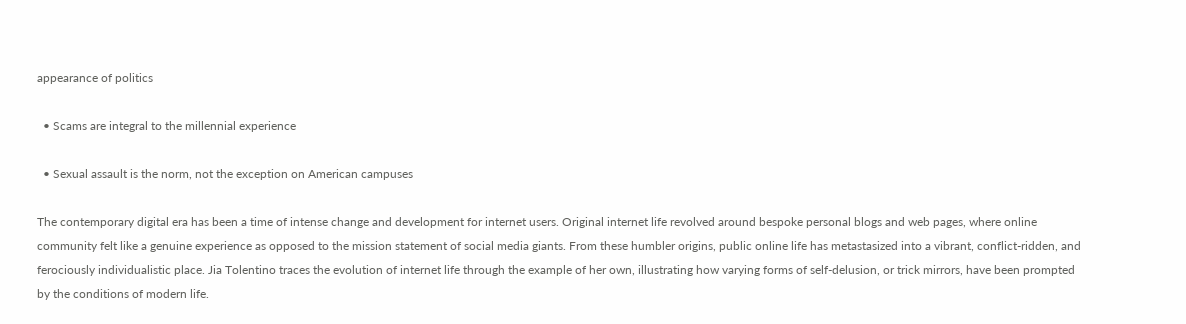appearance of politics

  • Scams are integral to the millennial experience

  • Sexual assault is the norm, not the exception on American campuses

The contemporary digital era has been a time of intense change and development for internet users. Original internet life revolved around bespoke personal blogs and web pages, where online community felt like a genuine experience as opposed to the mission statement of social media giants. From these humbler origins, public online life has metastasized into a vibrant, conflict-ridden, and ferociously individualistic place. Jia Tolentino traces the evolution of internet life through the example of her own, illustrating how varying forms of self-delusion, or trick mirrors, have been prompted by the conditions of modern life.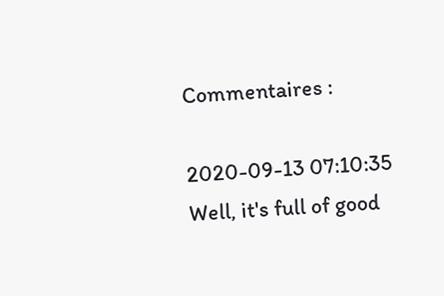Commentaires :

2020-09-13 07:10:35
Well, it's full of good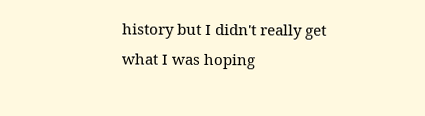history but I didn't really get what I was hoping